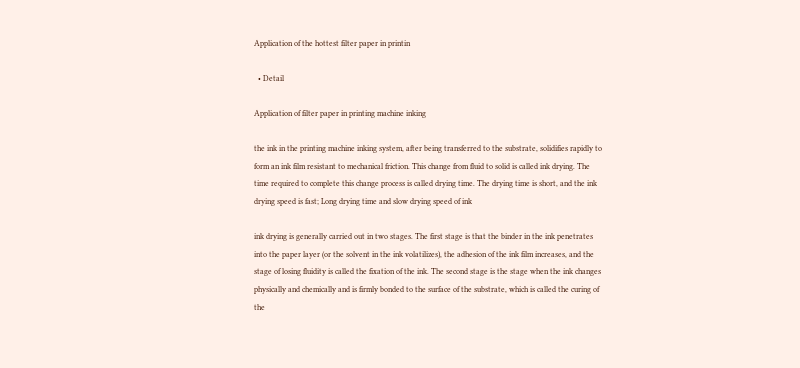Application of the hottest filter paper in printin

  • Detail

Application of filter paper in printing machine inking

the ink in the printing machine inking system, after being transferred to the substrate, solidifies rapidly to form an ink film resistant to mechanical friction. This change from fluid to solid is called ink drying. The time required to complete this change process is called drying time. The drying time is short, and the ink drying speed is fast; Long drying time and slow drying speed of ink

ink drying is generally carried out in two stages. The first stage is that the binder in the ink penetrates into the paper layer (or the solvent in the ink volatilizes), the adhesion of the ink film increases, and the stage of losing fluidity is called the fixation of the ink. The second stage is the stage when the ink changes physically and chemically and is firmly bonded to the surface of the substrate, which is called the curing of the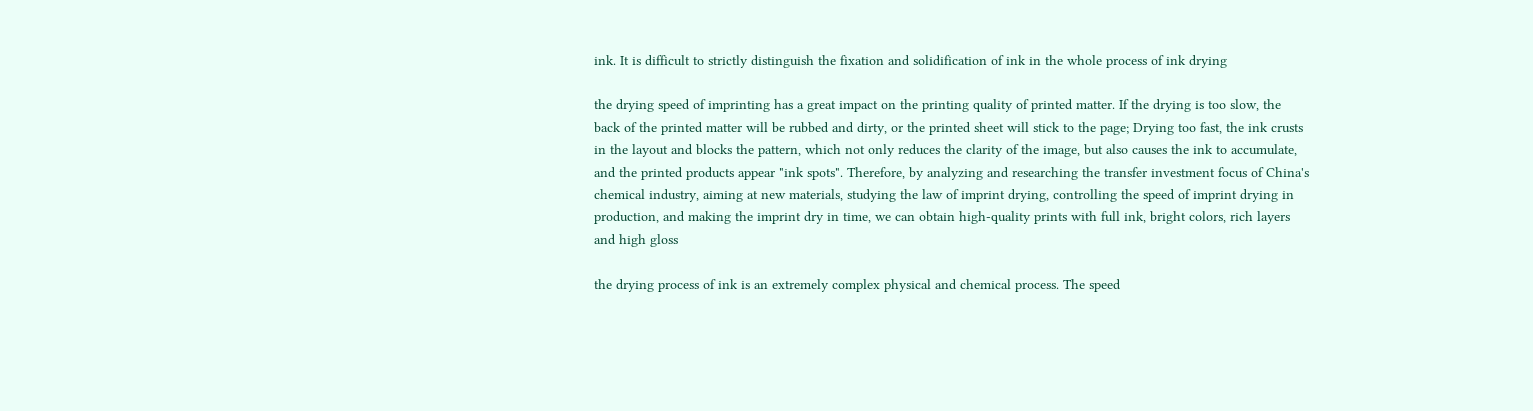ink. It is difficult to strictly distinguish the fixation and solidification of ink in the whole process of ink drying

the drying speed of imprinting has a great impact on the printing quality of printed matter. If the drying is too slow, the back of the printed matter will be rubbed and dirty, or the printed sheet will stick to the page; Drying too fast, the ink crusts in the layout and blocks the pattern, which not only reduces the clarity of the image, but also causes the ink to accumulate, and the printed products appear "ink spots". Therefore, by analyzing and researching the transfer investment focus of China's chemical industry, aiming at new materials, studying the law of imprint drying, controlling the speed of imprint drying in production, and making the imprint dry in time, we can obtain high-quality prints with full ink, bright colors, rich layers and high gloss

the drying process of ink is an extremely complex physical and chemical process. The speed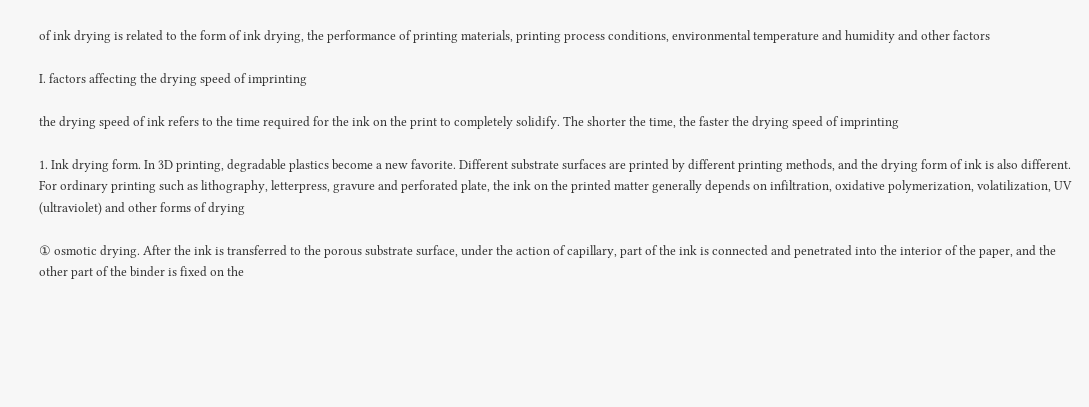of ink drying is related to the form of ink drying, the performance of printing materials, printing process conditions, environmental temperature and humidity and other factors

I. factors affecting the drying speed of imprinting

the drying speed of ink refers to the time required for the ink on the print to completely solidify. The shorter the time, the faster the drying speed of imprinting

1. Ink drying form. In 3D printing, degradable plastics become a new favorite. Different substrate surfaces are printed by different printing methods, and the drying form of ink is also different. For ordinary printing such as lithography, letterpress, gravure and perforated plate, the ink on the printed matter generally depends on infiltration, oxidative polymerization, volatilization, UV (ultraviolet) and other forms of drying

① osmotic drying. After the ink is transferred to the porous substrate surface, under the action of capillary, part of the ink is connected and penetrated into the interior of the paper, and the other part of the binder is fixed on the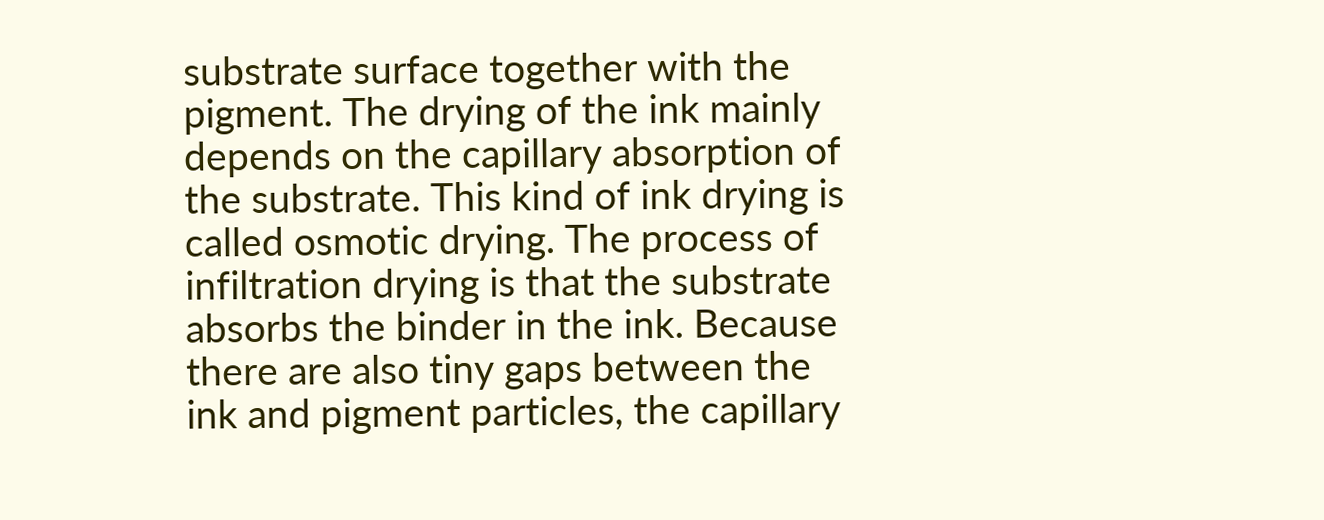substrate surface together with the pigment. The drying of the ink mainly depends on the capillary absorption of the substrate. This kind of ink drying is called osmotic drying. The process of infiltration drying is that the substrate absorbs the binder in the ink. Because there are also tiny gaps between the ink and pigment particles, the capillary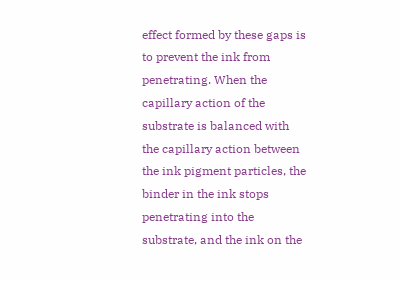effect formed by these gaps is to prevent the ink from penetrating. When the capillary action of the substrate is balanced with the capillary action between the ink pigment particles, the binder in the ink stops penetrating into the substrate, and the ink on the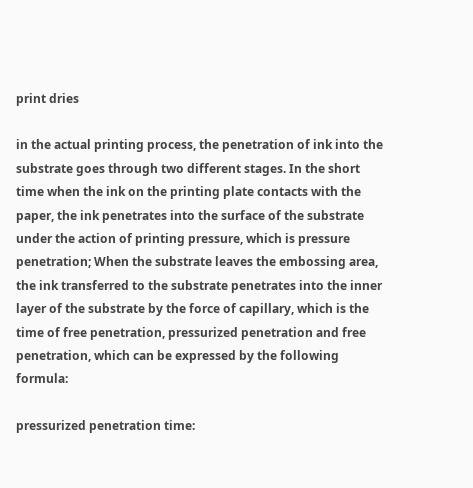print dries

in the actual printing process, the penetration of ink into the substrate goes through two different stages. In the short time when the ink on the printing plate contacts with the paper, the ink penetrates into the surface of the substrate under the action of printing pressure, which is pressure penetration; When the substrate leaves the embossing area, the ink transferred to the substrate penetrates into the inner layer of the substrate by the force of capillary, which is the time of free penetration, pressurized penetration and free penetration, which can be expressed by the following formula:

pressurized penetration time: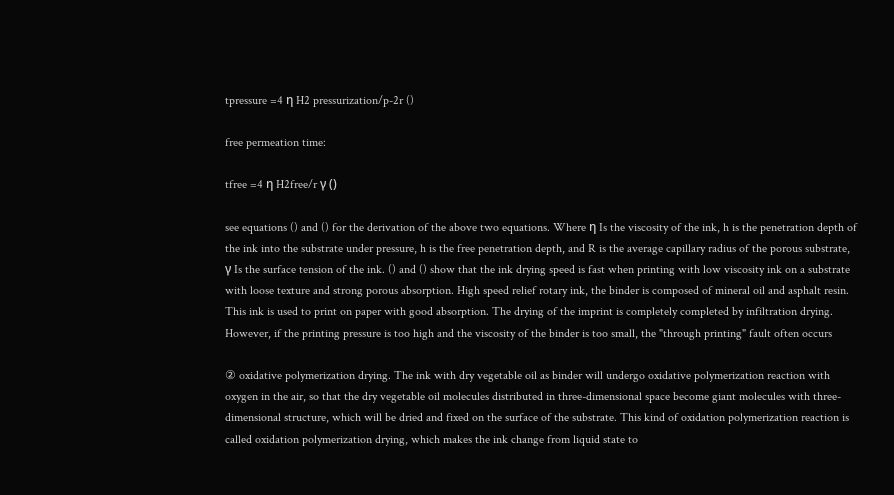tpressure =4 η H2 pressurization/p-2r ()

free permeation time:

tfree =4 η H2free/r γ ()

see equations () and () for the derivation of the above two equations. Where η Is the viscosity of the ink, h is the penetration depth of the ink into the substrate under pressure, h is the free penetration depth, and R is the average capillary radius of the porous substrate, γ Is the surface tension of the ink. () and () show that the ink drying speed is fast when printing with low viscosity ink on a substrate with loose texture and strong porous absorption. High speed relief rotary ink, the binder is composed of mineral oil and asphalt resin. This ink is used to print on paper with good absorption. The drying of the imprint is completely completed by infiltration drying. However, if the printing pressure is too high and the viscosity of the binder is too small, the "through printing" fault often occurs

② oxidative polymerization drying. The ink with dry vegetable oil as binder will undergo oxidative polymerization reaction with oxygen in the air, so that the dry vegetable oil molecules distributed in three-dimensional space become giant molecules with three-dimensional structure, which will be dried and fixed on the surface of the substrate. This kind of oxidation polymerization reaction is called oxidation polymerization drying, which makes the ink change from liquid state to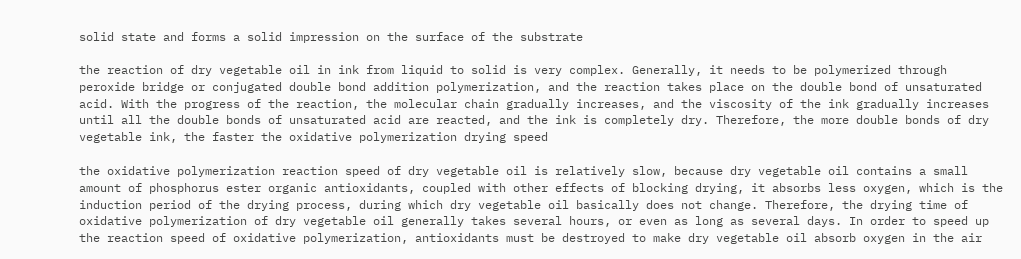solid state and forms a solid impression on the surface of the substrate

the reaction of dry vegetable oil in ink from liquid to solid is very complex. Generally, it needs to be polymerized through peroxide bridge or conjugated double bond addition polymerization, and the reaction takes place on the double bond of unsaturated acid. With the progress of the reaction, the molecular chain gradually increases, and the viscosity of the ink gradually increases until all the double bonds of unsaturated acid are reacted, and the ink is completely dry. Therefore, the more double bonds of dry vegetable ink, the faster the oxidative polymerization drying speed

the oxidative polymerization reaction speed of dry vegetable oil is relatively slow, because dry vegetable oil contains a small amount of phosphorus ester organic antioxidants, coupled with other effects of blocking drying, it absorbs less oxygen, which is the induction period of the drying process, during which dry vegetable oil basically does not change. Therefore, the drying time of oxidative polymerization of dry vegetable oil generally takes several hours, or even as long as several days. In order to speed up the reaction speed of oxidative polymerization, antioxidants must be destroyed to make dry vegetable oil absorb oxygen in the air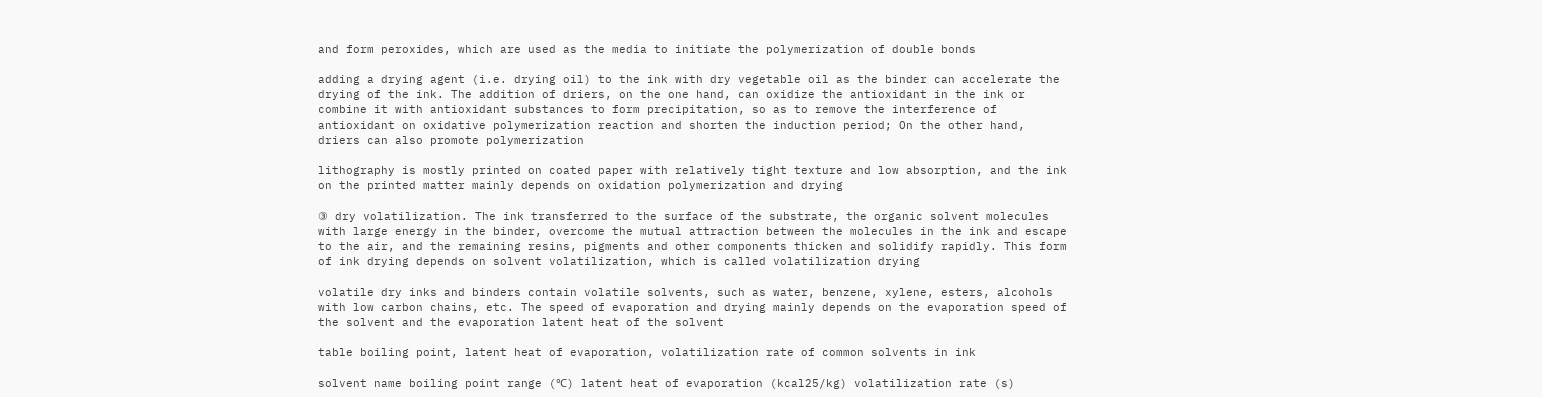and form peroxides, which are used as the media to initiate the polymerization of double bonds

adding a drying agent (i.e. drying oil) to the ink with dry vegetable oil as the binder can accelerate the drying of the ink. The addition of driers, on the one hand, can oxidize the antioxidant in the ink or combine it with antioxidant substances to form precipitation, so as to remove the interference of antioxidant on oxidative polymerization reaction and shorten the induction period; On the other hand, driers can also promote polymerization

lithography is mostly printed on coated paper with relatively tight texture and low absorption, and the ink on the printed matter mainly depends on oxidation polymerization and drying

③ dry volatilization. The ink transferred to the surface of the substrate, the organic solvent molecules with large energy in the binder, overcome the mutual attraction between the molecules in the ink and escape to the air, and the remaining resins, pigments and other components thicken and solidify rapidly. This form of ink drying depends on solvent volatilization, which is called volatilization drying

volatile dry inks and binders contain volatile solvents, such as water, benzene, xylene, esters, alcohols with low carbon chains, etc. The speed of evaporation and drying mainly depends on the evaporation speed of the solvent and the evaporation latent heat of the solvent

table boiling point, latent heat of evaporation, volatilization rate of common solvents in ink

solvent name boiling point range (℃) latent heat of evaporation (kcal25/kg) volatilization rate (s)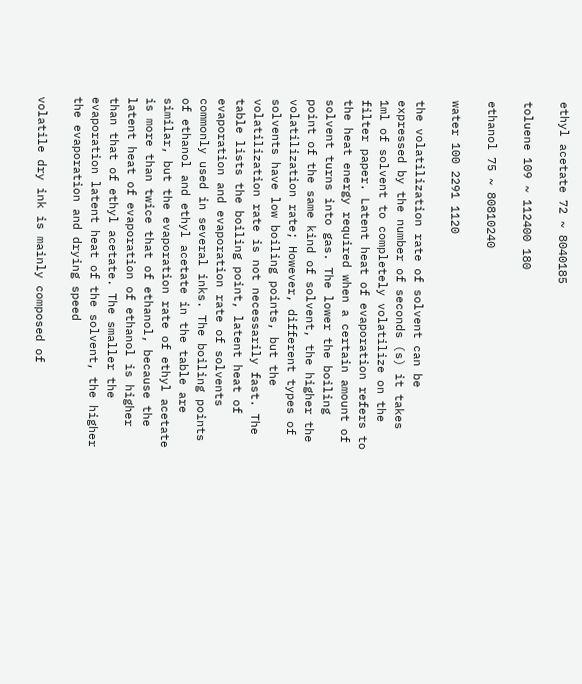ethyl acetate 72 ~ 8040185

toluene 109 ~ 112400 180

ethanol 75 ~ 80810240

water 100 2291 1120

the volatilization rate of solvent can be expressed by the number of seconds (s) it takes 1ml of solvent to completely volatilize on the filter paper. Latent heat of evaporation refers to the heat energy required when a certain amount of solvent turns into gas. The lower the boiling point of the same kind of solvent, the higher the volatilization rate; However, different types of solvents have low boiling points, but the volatilization rate is not necessarily fast. The table lists the boiling point, latent heat of evaporation and evaporation rate of solvents commonly used in several inks. The boiling points of ethanol and ethyl acetate in the table are similar, but the evaporation rate of ethyl acetate is more than twice that of ethanol, because the latent heat of evaporation of ethanol is higher than that of ethyl acetate. The smaller the evaporation latent heat of the solvent, the higher the evaporation and drying speed

volatile dry ink is mainly composed of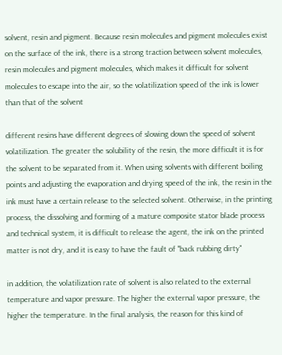solvent, resin and pigment. Because resin molecules and pigment molecules exist on the surface of the ink, there is a strong traction between solvent molecules, resin molecules and pigment molecules, which makes it difficult for solvent molecules to escape into the air, so the volatilization speed of the ink is lower than that of the solvent

different resins have different degrees of slowing down the speed of solvent volatilization. The greater the solubility of the resin, the more difficult it is for the solvent to be separated from it. When using solvents with different boiling points and adjusting the evaporation and drying speed of the ink, the resin in the ink must have a certain release to the selected solvent. Otherwise, in the printing process, the dissolving and forming of a mature composite stator blade process and technical system, it is difficult to release the agent, the ink on the printed matter is not dry, and it is easy to have the fault of "back rubbing dirty"

in addition, the volatilization rate of solvent is also related to the external temperature and vapor pressure. The higher the external vapor pressure, the higher the temperature. In the final analysis, the reason for this kind of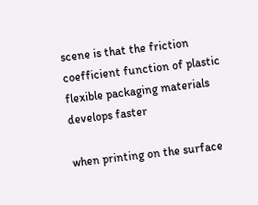scene is that the friction coefficient function of plastic flexible packaging materials develops faster

when printing on the surface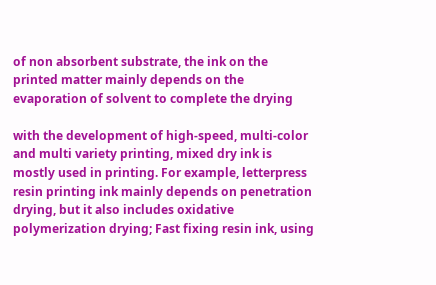of non absorbent substrate, the ink on the printed matter mainly depends on the evaporation of solvent to complete the drying

with the development of high-speed, multi-color and multi variety printing, mixed dry ink is mostly used in printing. For example, letterpress resin printing ink mainly depends on penetration drying, but it also includes oxidative polymerization drying; Fast fixing resin ink, using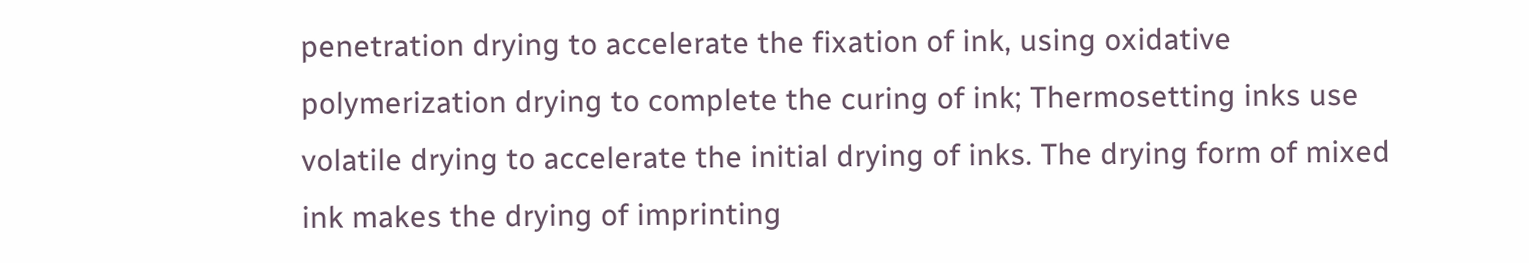penetration drying to accelerate the fixation of ink, using oxidative polymerization drying to complete the curing of ink; Thermosetting inks use volatile drying to accelerate the initial drying of inks. The drying form of mixed ink makes the drying of imprinting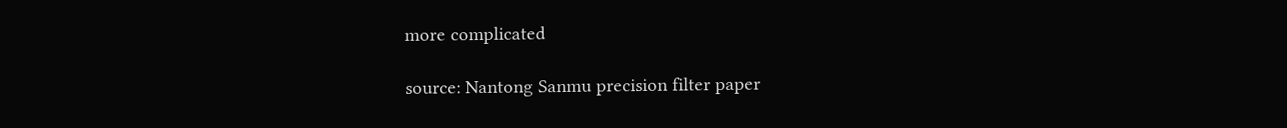more complicated

source: Nantong Sanmu precision filter paper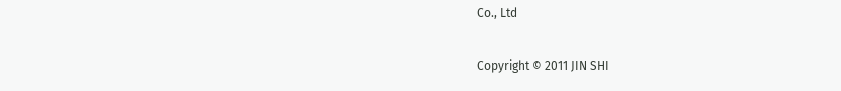Co., Ltd

Copyright © 2011 JIN SHI